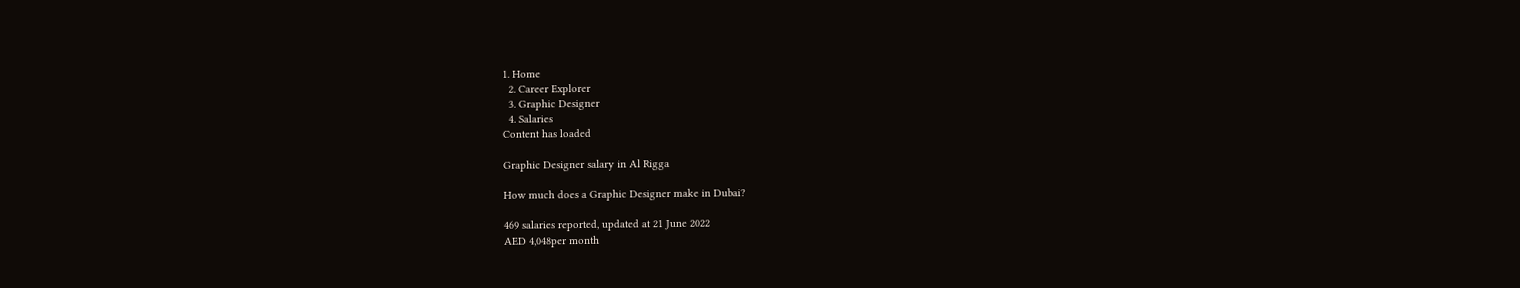1. Home
  2. Career Explorer
  3. Graphic Designer
  4. Salaries
Content has loaded

Graphic Designer salary in Al Rigga

How much does a Graphic Designer make in Dubai?

469 salaries reported, updated at 21 June 2022
AED 4,048per month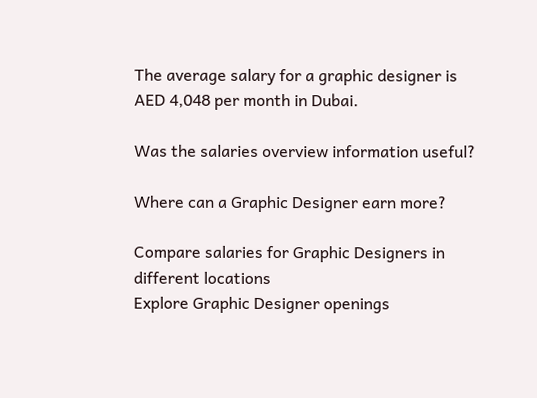The average salary for a graphic designer is AED 4,048 per month in Dubai.

Was the salaries overview information useful?

Where can a Graphic Designer earn more?

Compare salaries for Graphic Designers in different locations
Explore Graphic Designer openings